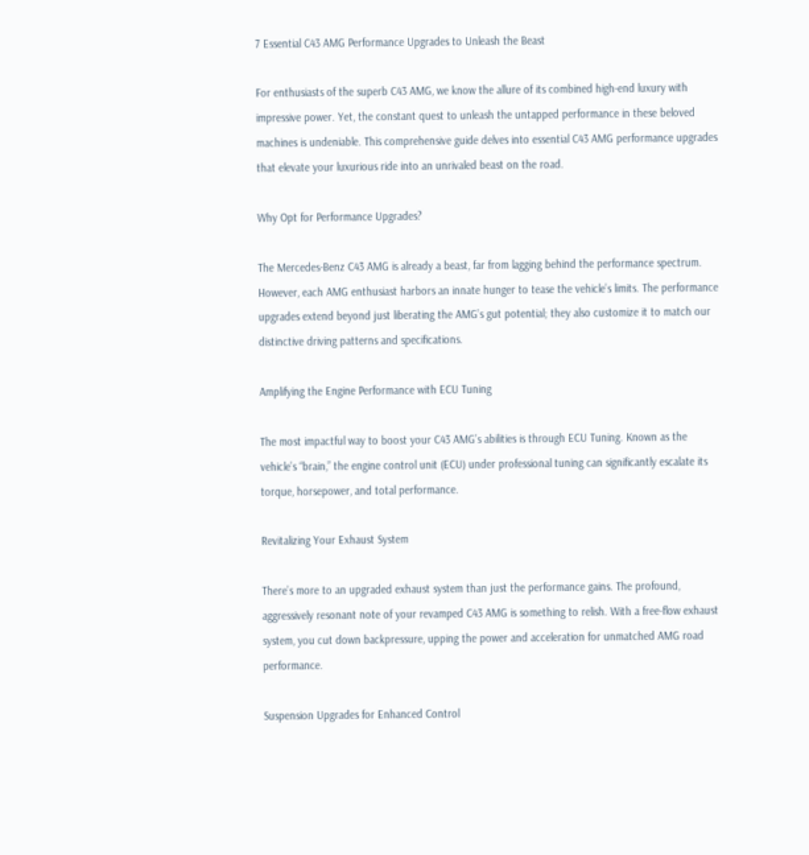7 Essential C43 AMG Performance Upgrades to Unleash the Beast

For enthusiasts of the superb C43 AMG, we know the allure of its combined high-end luxury with impressive power. Yet, the constant quest to unleash the untapped performance in these beloved machines is undeniable. This comprehensive guide delves into essential C43 AMG performance upgrades that elevate your luxurious ride into an unrivaled beast on the road.

Why Opt for Performance Upgrades?

The Mercedes-Benz C43 AMG is already a beast, far from lagging behind the performance spectrum. However, each AMG enthusiast harbors an innate hunger to tease the vehicle’s limits. The performance upgrades extend beyond just liberating the AMG’s gut potential; they also customize it to match our distinctive driving patterns and specifications.

Amplifying the Engine Performance with ECU Tuning

The most impactful way to boost your C43 AMG’s abilities is through ECU Tuning. Known as the vehicle’s “brain,” the engine control unit (ECU) under professional tuning can significantly escalate its torque, horsepower, and total performance.

Revitalizing Your Exhaust System

There’s more to an upgraded exhaust system than just the performance gains. The profound, aggressively resonant note of your revamped C43 AMG is something to relish. With a free-flow exhaust system, you cut down backpressure, upping the power and acceleration for unmatched AMG road performance.

Suspension Upgrades for Enhanced Control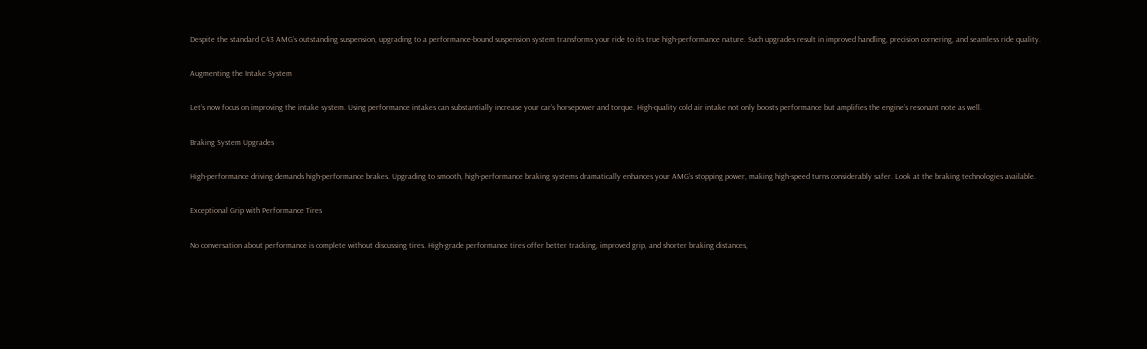Despite the standard C43 AMG’s outstanding suspension, upgrading to a performance-bound suspension system transforms your ride to its true high-performance nature. Such upgrades result in improved handling, precision cornering, and seamless ride quality.

Augmenting the Intake System

Let’s now focus on improving the intake system. Using performance intakes can substantially increase your car’s horsepower and torque. High-quality cold air intake not only boosts performance but amplifies the engine’s resonant note as well.

Braking System Upgrades

High-performance driving demands high-performance brakes. Upgrading to smooth, high-performance braking systems dramatically enhances your AMG’s stopping power, making high-speed turns considerably safer. Look at the braking technologies available.

Exceptional Grip with Performance Tires

No conversation about performance is complete without discussing tires. High-grade performance tires offer better tracking, improved grip, and shorter braking distances,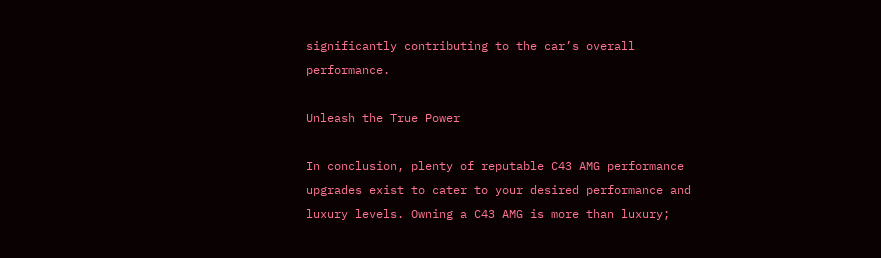significantly contributing to the car’s overall performance.

Unleash the True Power

In conclusion, plenty of reputable C43 AMG performance upgrades exist to cater to your desired performance and luxury levels. Owning a C43 AMG is more than luxury;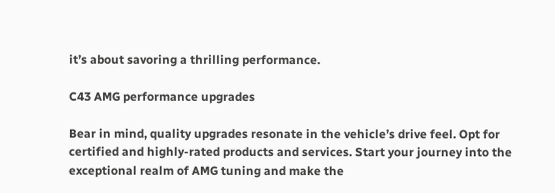it’s about savoring a thrilling performance.

C43 AMG performance upgrades

Bear in mind, quality upgrades resonate in the vehicle’s drive feel. Opt for certified and highly-rated products and services. Start your journey into the exceptional realm of AMG tuning and make the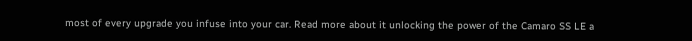most of every upgrade you infuse into your car. Read more about it unlocking the power of the Camaro SS LE a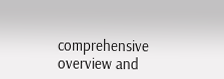comprehensive overview and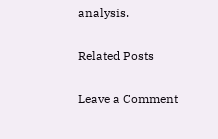analysis.

Related Posts

Leave a Comment